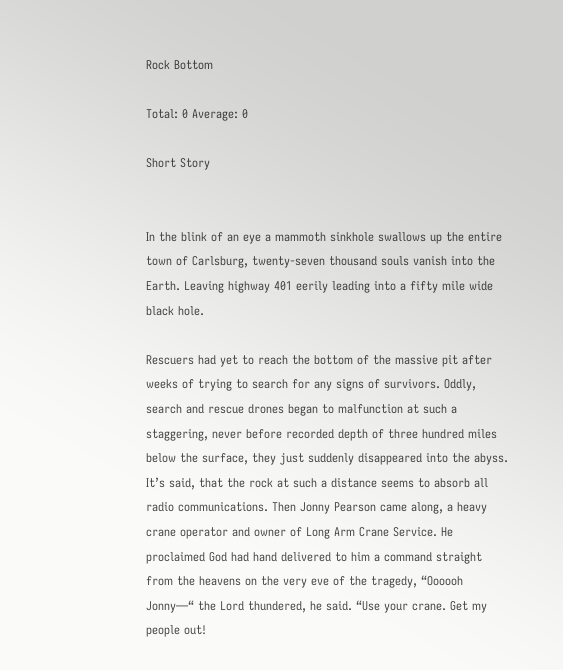Rock Bottom

Total: 0 Average: 0

Short Story


In the blink of an eye a mammoth sinkhole swallows up the entire town of Carlsburg, twenty-seven thousand souls vanish into the Earth. Leaving highway 401 eerily leading into a fifty mile wide black hole.

Rescuers had yet to reach the bottom of the massive pit after weeks of trying to search for any signs of survivors. Oddly, search and rescue drones began to malfunction at such a staggering, never before recorded depth of three hundred miles below the surface, they just suddenly disappeared into the abyss. It’s said, that the rock at such a distance seems to absorb all radio communications. Then Jonny Pearson came along, a heavy crane operator and owner of Long Arm Crane Service. He proclaimed God had hand delivered to him a command straight from the heavens on the very eve of the tragedy, “Oooooh Jonny—“ the Lord thundered, he said. “Use your crane. Get my people out!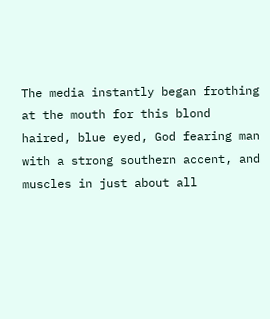The media instantly began frothing at the mouth for this blond haired, blue eyed, God fearing man with a strong southern accent, and muscles in just about all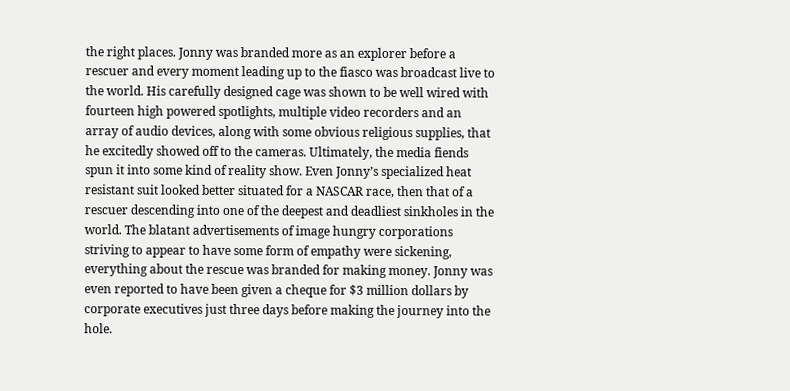the right places. Jonny was branded more as an explorer before a rescuer and every moment leading up to the fiasco was broadcast live to the world. His carefully designed cage was shown to be well wired with fourteen high powered spotlights, multiple video recorders and an array of audio devices, along with some obvious religious supplies, that he excitedly showed off to the cameras. Ultimately, the media fiends spun it into some kind of reality show. Even Jonny’s specialized heat resistant suit looked better situated for a NASCAR race, then that of a rescuer descending into one of the deepest and deadliest sinkholes in the world. The blatant advertisements of image hungry corporations striving to appear to have some form of empathy were sickening, everything about the rescue was branded for making money. Jonny was even reported to have been given a cheque for $3 million dollars by corporate executives just three days before making the journey into the hole.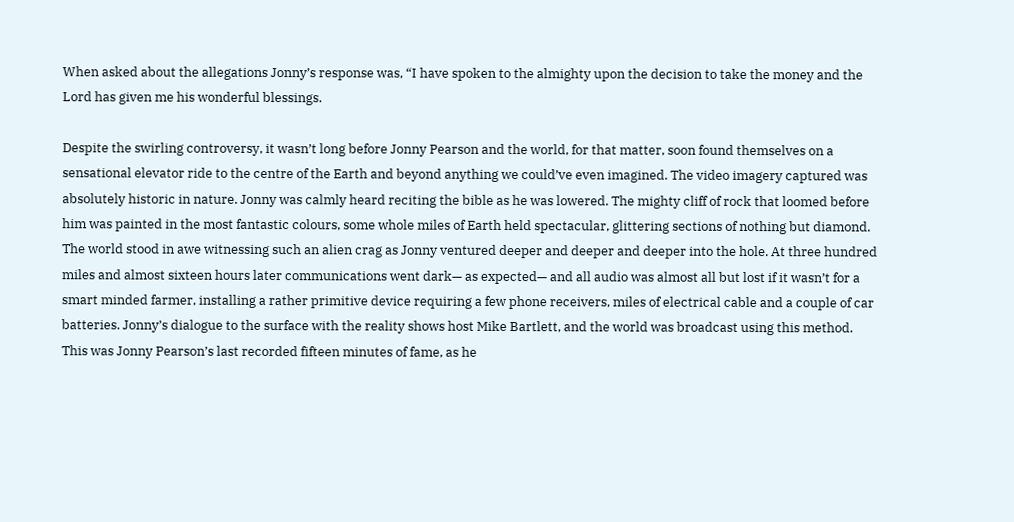When asked about the allegations Jonny’s response was, “I have spoken to the almighty upon the decision to take the money and the Lord has given me his wonderful blessings.

Despite the swirling controversy, it wasn’t long before Jonny Pearson and the world, for that matter, soon found themselves on a sensational elevator ride to the centre of the Earth and beyond anything we could’ve even imagined. The video imagery captured was absolutely historic in nature. Jonny was calmly heard reciting the bible as he was lowered. The mighty cliff of rock that loomed before him was painted in the most fantastic colours, some whole miles of Earth held spectacular, glittering sections of nothing but diamond. The world stood in awe witnessing such an alien crag as Jonny ventured deeper and deeper and deeper into the hole. At three hundred miles and almost sixteen hours later communications went dark— as expected— and all audio was almost all but lost if it wasn’t for a smart minded farmer, installing a rather primitive device requiring a few phone receivers, miles of electrical cable and a couple of car batteries. Jonny’s dialogue to the surface with the reality shows host Mike Bartlett, and the world was broadcast using this method. This was Jonny Pearson’s last recorded fifteen minutes of fame, as he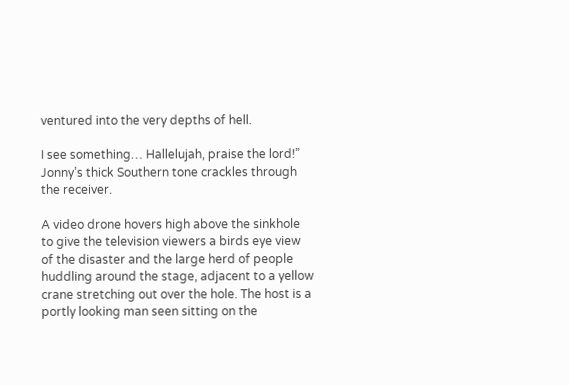ventured into the very depths of hell.

I see something… Hallelujah, praise the lord!” Jonny’s thick Southern tone crackles through the receiver.

A video drone hovers high above the sinkhole to give the television viewers a birds eye view of the disaster and the large herd of people huddling around the stage, adjacent to a yellow crane stretching out over the hole. The host is a portly looking man seen sitting on the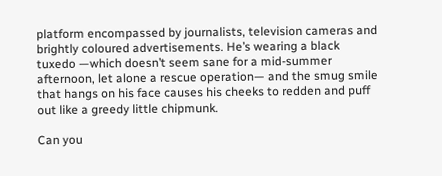platform encompassed by journalists, television cameras and brightly coloured advertisements. He’s wearing a black tuxedo —which doesn’t seem sane for a mid-summer afternoon, let alone a rescue operation— and the smug smile that hangs on his face causes his cheeks to redden and puff out like a greedy little chipmunk.

Can you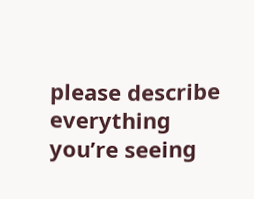please describe everything you’re seeing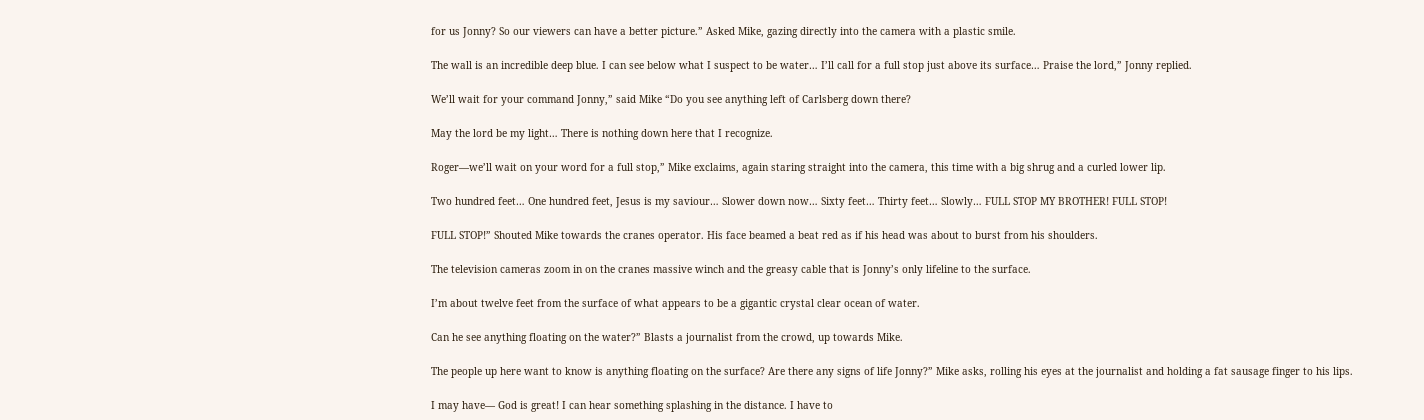for us Jonny? So our viewers can have a better picture.” Asked Mike, gazing directly into the camera with a plastic smile.

The wall is an incredible deep blue. I can see below what I suspect to be water… I’ll call for a full stop just above its surface… Praise the lord,” Jonny replied.

We’ll wait for your command Jonny,” said Mike “Do you see anything left of Carlsberg down there?

May the lord be my light… There is nothing down here that I recognize.

Roger—we’ll wait on your word for a full stop,” Mike exclaims, again staring straight into the camera, this time with a big shrug and a curled lower lip.

Two hundred feet… One hundred feet, Jesus is my saviour… Slower down now… Sixty feet… Thirty feet… Slowly… FULL STOP MY BROTHER! FULL STOP!

FULL STOP!” Shouted Mike towards the cranes operator. His face beamed a beat red as if his head was about to burst from his shoulders.

The television cameras zoom in on the cranes massive winch and the greasy cable that is Jonny’s only lifeline to the surface.

I’m about twelve feet from the surface of what appears to be a gigantic crystal clear ocean of water.

Can he see anything floating on the water?” Blasts a journalist from the crowd, up towards Mike.

The people up here want to know is anything floating on the surface? Are there any signs of life Jonny?” Mike asks, rolling his eyes at the journalist and holding a fat sausage finger to his lips.

I may have— God is great! I can hear something splashing in the distance. I have to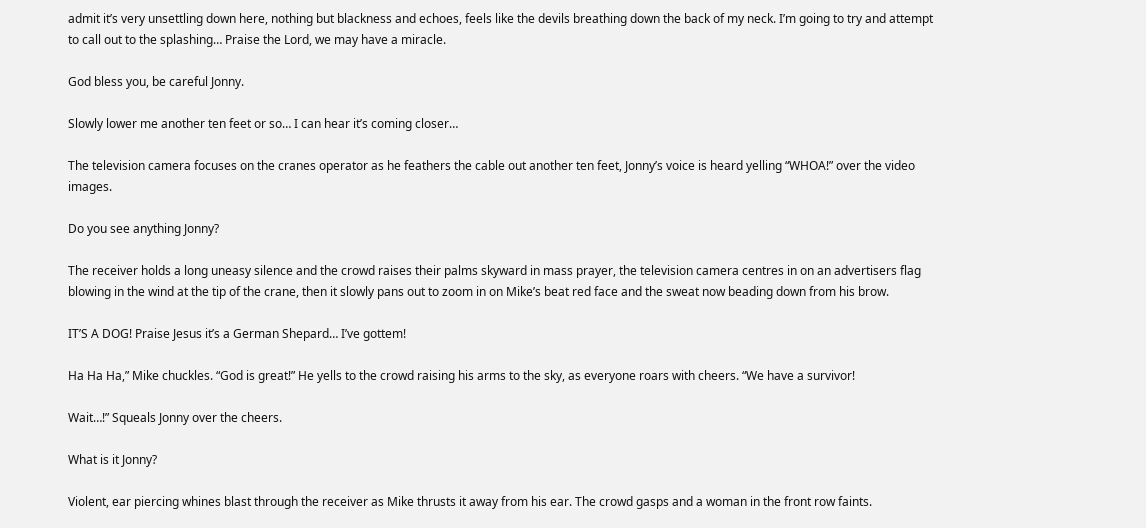admit it’s very unsettling down here, nothing but blackness and echoes, feels like the devils breathing down the back of my neck. I’m going to try and attempt to call out to the splashing… Praise the Lord, we may have a miracle.

God bless you, be careful Jonny.

Slowly lower me another ten feet or so… I can hear it’s coming closer…

The television camera focuses on the cranes operator as he feathers the cable out another ten feet, Jonny’s voice is heard yelling “WHOA!” over the video images.

Do you see anything Jonny?

The receiver holds a long uneasy silence and the crowd raises their palms skyward in mass prayer, the television camera centres in on an advertisers flag blowing in the wind at the tip of the crane, then it slowly pans out to zoom in on Mike’s beat red face and the sweat now beading down from his brow.

IT’S A DOG! Praise Jesus it’s a German Shepard… I’ve gottem!

Ha Ha Ha,” Mike chuckles. “God is great!” He yells to the crowd raising his arms to the sky, as everyone roars with cheers. “We have a survivor!

Wait…!” Squeals Jonny over the cheers.

What is it Jonny?

Violent, ear piercing whines blast through the receiver as Mike thrusts it away from his ear. The crowd gasps and a woman in the front row faints.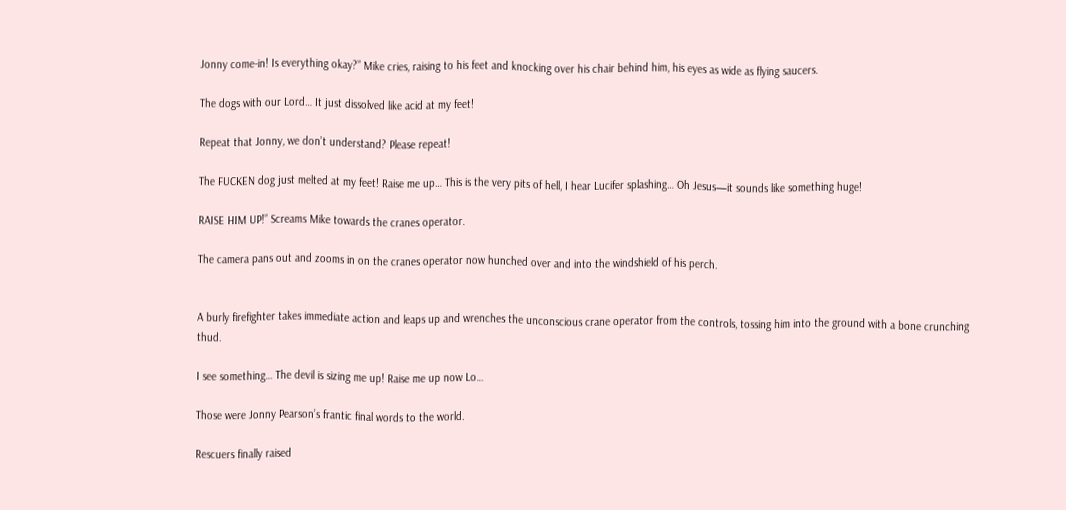Jonny come-in! Is everything okay?” Mike cries, raising to his feet and knocking over his chair behind him, his eyes as wide as flying saucers.

The dogs with our Lord… It just dissolved like acid at my feet!

Repeat that Jonny, we don’t understand? Please repeat!

The FUCKEN dog just melted at my feet! Raise me up… This is the very pits of hell, I hear Lucifer splashing… Oh Jesus—it sounds like something huge!

RAISE HIM UP!” Screams Mike towards the cranes operator.

The camera pans out and zooms in on the cranes operator now hunched over and into the windshield of his perch.


A burly firefighter takes immediate action and leaps up and wrenches the unconscious crane operator from the controls, tossing him into the ground with a bone crunching thud.

I see something… The devil is sizing me up! Raise me up now Lo…

Those were Jonny Pearson’s frantic final words to the world.

Rescuers finally raised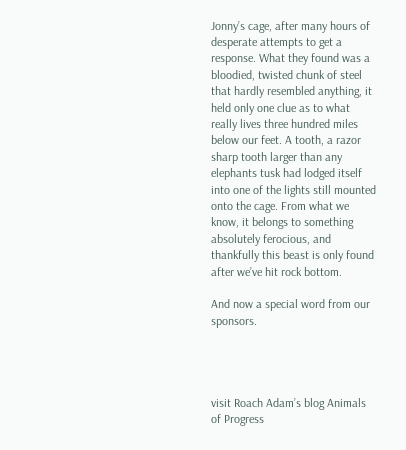Jonny’s cage, after many hours of desperate attempts to get a response. What they found was a bloodied, twisted chunk of steel that hardly resembled anything, it held only one clue as to what really lives three hundred miles below our feet. A tooth, a razor sharp tooth larger than any elephants tusk had lodged itself into one of the lights still mounted onto the cage. From what we know, it belongs to something absolutely ferocious, and thankfully this beast is only found after we’ve hit rock bottom.

And now a special word from our sponsors.




visit Roach Adam’s blog Animals of Progress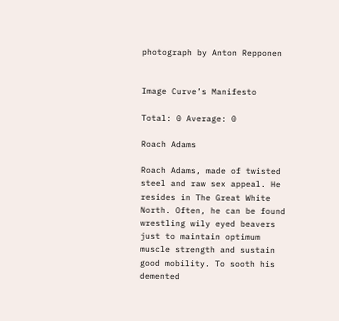photograph by Anton Repponen


Image Curve’s Manifesto

Total: 0 Average: 0

Roach Adams

Roach Adams, made of twisted steel and raw sex appeal. He resides in The Great White North. Often, he can be found wrestling wily eyed beavers just to maintain optimum muscle strength and sustain good mobility. To sooth his demented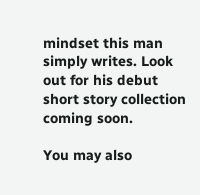mindset this man simply writes. Look out for his debut short story collection coming soon.

You may also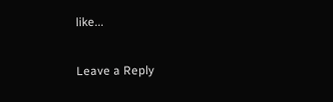like...

Leave a Reply